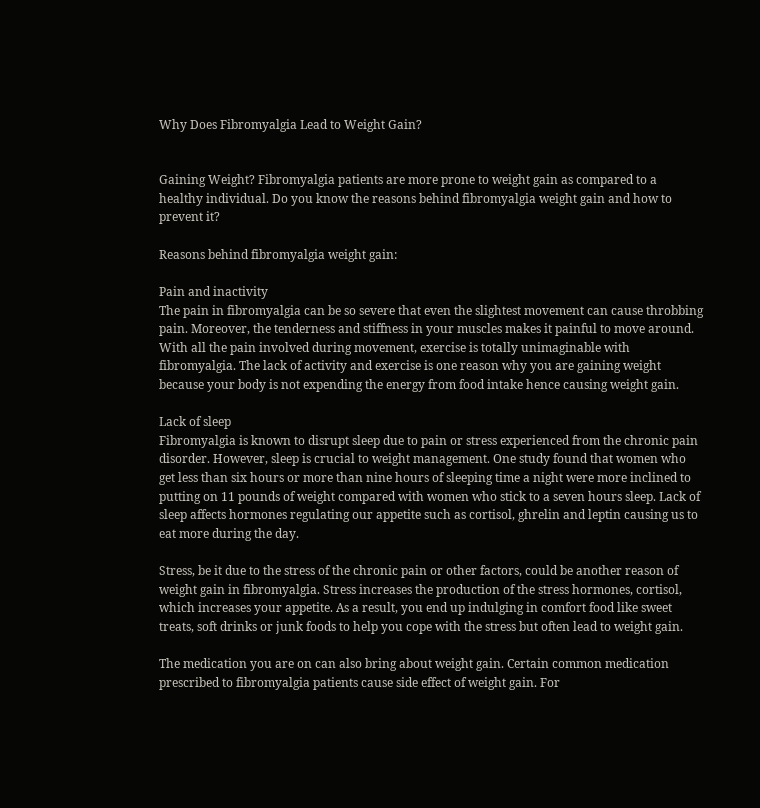Why Does Fibromyalgia Lead to Weight Gain?


Gaining Weight? Fibromyalgia patients are more prone to weight gain as compared to a healthy individual. Do you know the reasons behind fibromyalgia weight gain and how to prevent it?

Reasons behind fibromyalgia weight gain:

Pain and inactivity
The pain in fibromyalgia can be so severe that even the slightest movement can cause throbbing pain. Moreover, the tenderness and stiffness in your muscles makes it painful to move around. With all the pain involved during movement, exercise is totally unimaginable with fibromyalgia. The lack of activity and exercise is one reason why you are gaining weight because your body is not expending the energy from food intake hence causing weight gain.

Lack of sleep
Fibromyalgia is known to disrupt sleep due to pain or stress experienced from the chronic pain disorder. However, sleep is crucial to weight management. One study found that women who get less than six hours or more than nine hours of sleeping time a night were more inclined to putting on 11 pounds of weight compared with women who stick to a seven hours sleep. Lack of sleep affects hormones regulating our appetite such as cortisol, ghrelin and leptin causing us to eat more during the day.

Stress, be it due to the stress of the chronic pain or other factors, could be another reason of weight gain in fibromyalgia. Stress increases the production of the stress hormones, cortisol, which increases your appetite. As a result, you end up indulging in comfort food like sweet treats, soft drinks or junk foods to help you cope with the stress but often lead to weight gain.

The medication you are on can also bring about weight gain. Certain common medication prescribed to fibromyalgia patients cause side effect of weight gain. For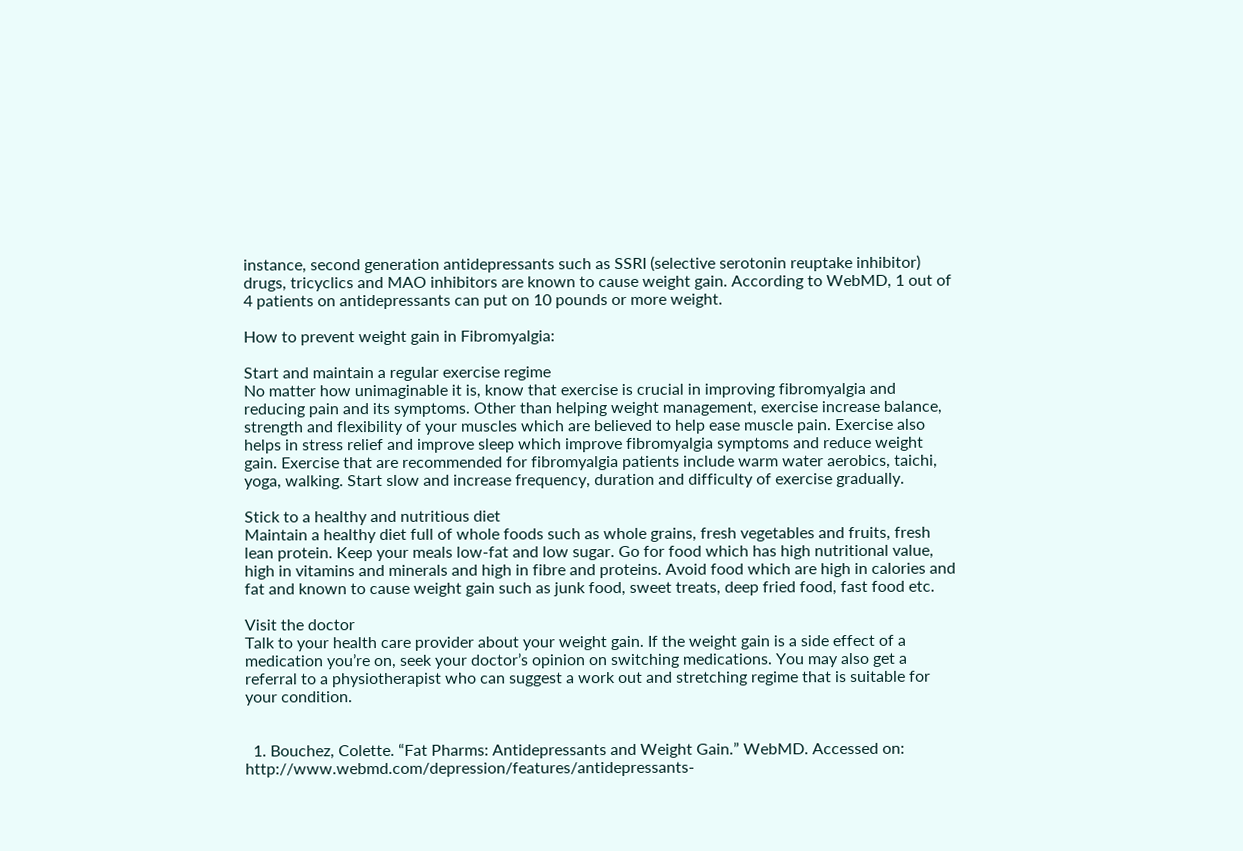instance, second generation antidepressants such as SSRI (selective serotonin reuptake inhibitor) drugs, tricyclics and MAO inhibitors are known to cause weight gain. According to WebMD, 1 out of 4 patients on antidepressants can put on 10 pounds or more weight.

How to prevent weight gain in Fibromyalgia:

Start and maintain a regular exercise regime
No matter how unimaginable it is, know that exercise is crucial in improving fibromyalgia and reducing pain and its symptoms. Other than helping weight management, exercise increase balance, strength and flexibility of your muscles which are believed to help ease muscle pain. Exercise also helps in stress relief and improve sleep which improve fibromyalgia symptoms and reduce weight gain. Exercise that are recommended for fibromyalgia patients include warm water aerobics, taichi, yoga, walking. Start slow and increase frequency, duration and difficulty of exercise gradually.

Stick to a healthy and nutritious diet
Maintain a healthy diet full of whole foods such as whole grains, fresh vegetables and fruits, fresh lean protein. Keep your meals low-fat and low sugar. Go for food which has high nutritional value, high in vitamins and minerals and high in fibre and proteins. Avoid food which are high in calories and fat and known to cause weight gain such as junk food, sweet treats, deep fried food, fast food etc.

Visit the doctor
Talk to your health care provider about your weight gain. If the weight gain is a side effect of a medication you’re on, seek your doctor’s opinion on switching medications. You may also get a referral to a physiotherapist who can suggest a work out and stretching regime that is suitable for your condition.


  1. Bouchez, Colette. “Fat Pharms: Antidepressants and Weight Gain.” WebMD. Accessed on: http://www.webmd.com/depression/features/antidepressants-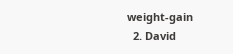weight-gain
  2. David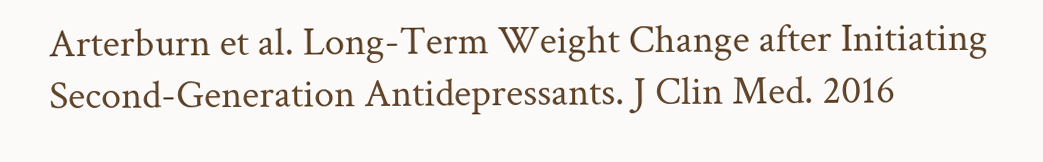Arterburn et al. Long-Term Weight Change after Initiating Second-Generation Antidepressants. J Clin Med. 2016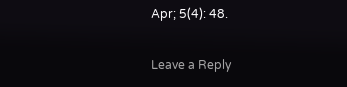Apr; 5(4): 48.

Leave a Reply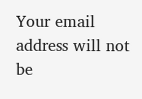Your email address will not be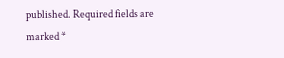published. Required fields are marked *